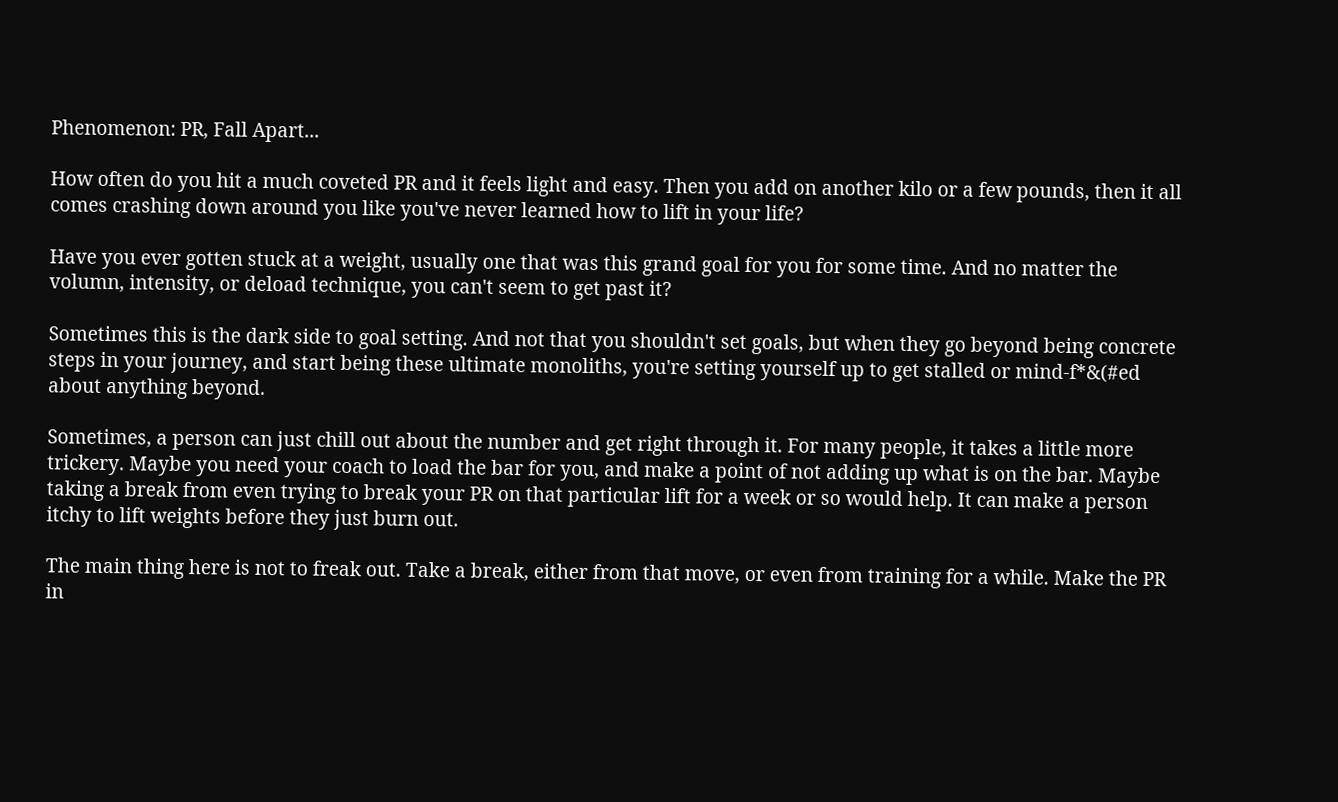Phenomenon: PR, Fall Apart...

How often do you hit a much coveted PR and it feels light and easy. Then you add on another kilo or a few pounds, then it all comes crashing down around you like you've never learned how to lift in your life?

Have you ever gotten stuck at a weight, usually one that was this grand goal for you for some time. And no matter the volumn, intensity, or deload technique, you can't seem to get past it?

Sometimes this is the dark side to goal setting. And not that you shouldn't set goals, but when they go beyond being concrete steps in your journey, and start being these ultimate monoliths, you're setting yourself up to get stalled or mind-f*&(#ed about anything beyond.

Sometimes, a person can just chill out about the number and get right through it. For many people, it takes a little more trickery. Maybe you need your coach to load the bar for you, and make a point of not adding up what is on the bar. Maybe taking a break from even trying to break your PR on that particular lift for a week or so would help. It can make a person itchy to lift weights before they just burn out.

The main thing here is not to freak out. Take a break, either from that move, or even from training for a while. Make the PR in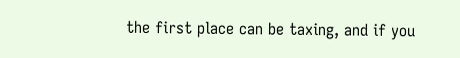the first place can be taxing, and if you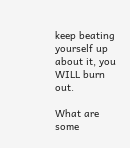keep beating yourself up about it, you WILL burn out.

What are some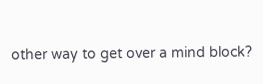other way to get over a mind block?